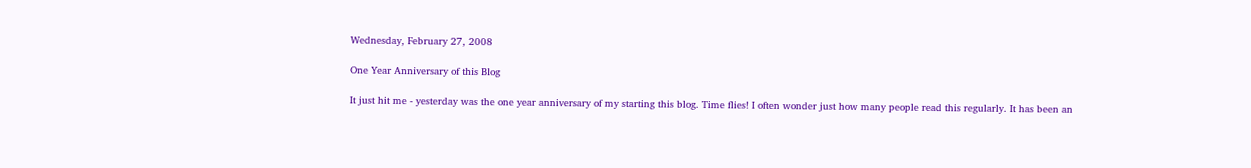Wednesday, February 27, 2008

One Year Anniversary of this Blog

It just hit me - yesterday was the one year anniversary of my starting this blog. Time flies! I often wonder just how many people read this regularly. It has been an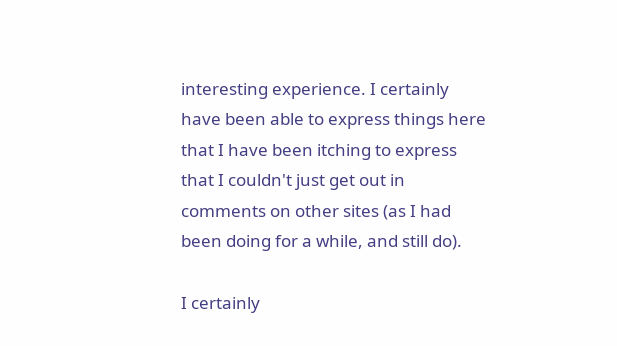interesting experience. I certainly have been able to express things here that I have been itching to express that I couldn't just get out in comments on other sites (as I had been doing for a while, and still do).

I certainly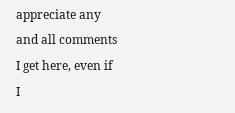appreciate any and all comments I get here, even if I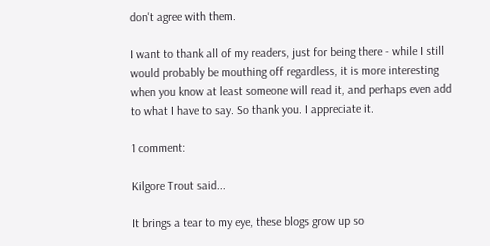don't agree with them.

I want to thank all of my readers, just for being there - while I still would probably be mouthing off regardless, it is more interesting when you know at least someone will read it, and perhaps even add to what I have to say. So thank you. I appreciate it.

1 comment:

Kilgore Trout said...

It brings a tear to my eye, these blogs grow up so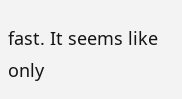fast. It seems like only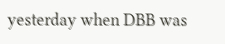yesterday when DBB was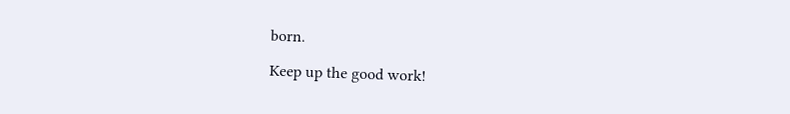born.

Keep up the good work!